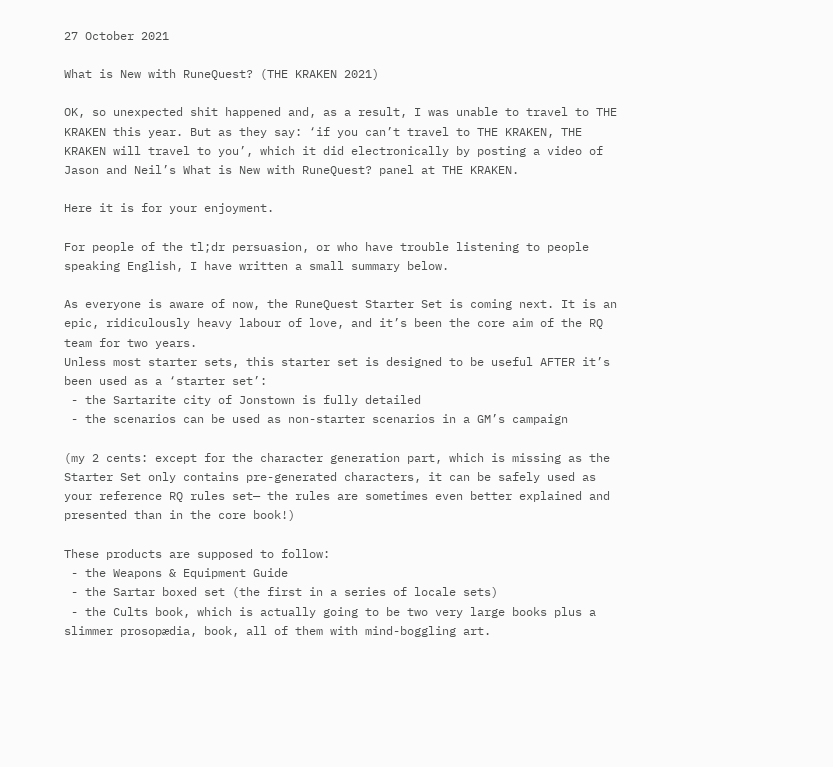27 October 2021

What is New with RuneQuest? (THE KRAKEN 2021)

OK, so unexpected shit happened and, as a result, I was unable to travel to THE KRAKEN this year. But as they say: ‘if you can’t travel to THE KRAKEN, THE KRAKEN will travel to you’, which it did electronically by posting a video of Jason and Neil’s What is New with RuneQuest? panel at THE KRAKEN.

Here it is for your enjoyment.

For people of the tl;dr persuasion, or who have trouble listening to people speaking English, I have written a small summary below.

As everyone is aware of now, the RuneQuest Starter Set is coming next. It is an epic, ridiculously heavy labour of love, and it’s been the core aim of the RQ team for two years.
Unless most starter sets, this starter set is designed to be useful AFTER it’s been used as a ‘starter set’:
 - the Sartarite city of Jonstown is fully detailed
 - the scenarios can be used as non-starter scenarios in a GM’s campaign

(my 2 cents: except for the character generation part, which is missing as the Starter Set only contains pre-generated characters, it can be safely used as your reference RQ rules set— the rules are sometimes even better explained and presented than in the core book!)

These products are supposed to follow:
 - the Weapons & Equipment Guide
 - the Sartar boxed set (the first in a series of locale sets)
 - the Cults book, which is actually going to be two very large books plus a slimmer prosopædia, book, all of them with mind-boggling art.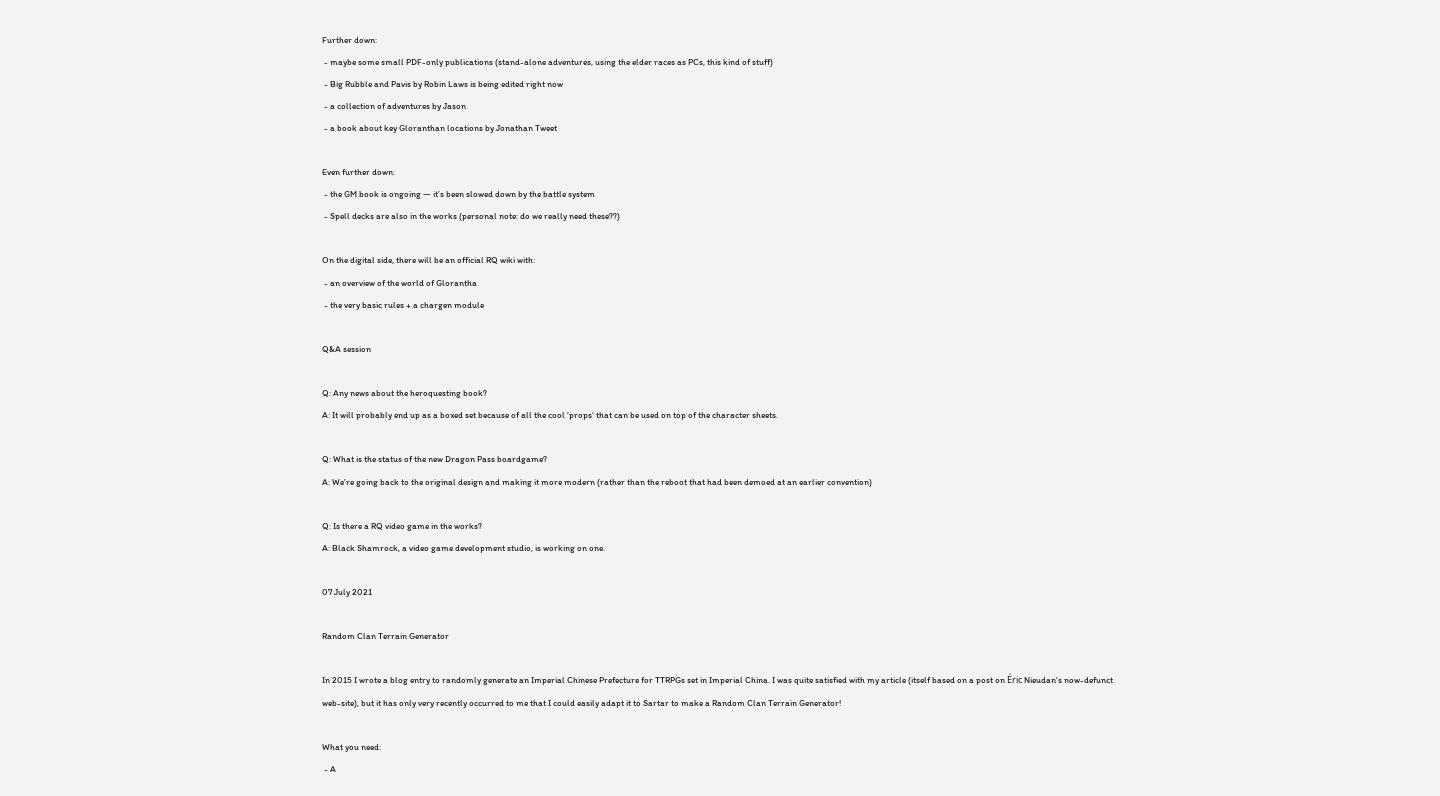Further down:
 - maybe some small PDF-only publications (stand-alone adventures, using the elder races as PCs, this kind of stuff)
 - Big Rubble and Pavis by Robin Laws is being edited right now
 - a collection of adventures by Jason
 - a book about key Gloranthan locations by Jonathan Tweet

Even further down:
 - the GM book is ongoing — it’s been slowed down by the battle system
 - Spell decks are also in the works (personal note: do we really need these??)

On the digital side, there will be an official RQ wiki with:
 - an overview of the world of Glorantha
 - the very basic rules + a chargen module

Q&A session

Q: Any news about the heroquesting book?
A: It will probably end up as a boxed set because of all the cool ‘props’ that can be used on top of the character sheets.

Q: What is the status of the new Dragon Pass boardgame?
A: We’re going back to the original design and making it more modern (rather than the reboot that had been demoed at an earlier convention)

Q: Is there a RQ video game in the works?
A: Black Shamrock, a video game development studio, is working on one.

07 July 2021

Random Clan Terrain Generator

In 2015 I wrote a blog entry to randomly generate an Imperial Chinese Prefecture for TTRPGs set in Imperial China. I was quite satisfied with my article (itself based on a post on Éric Nieudan's now-defunct web-site), but it has only very recently occurred to me that I could easily adapt it to Sartar to make a Random Clan Terrain Generator!

What you need:
 - A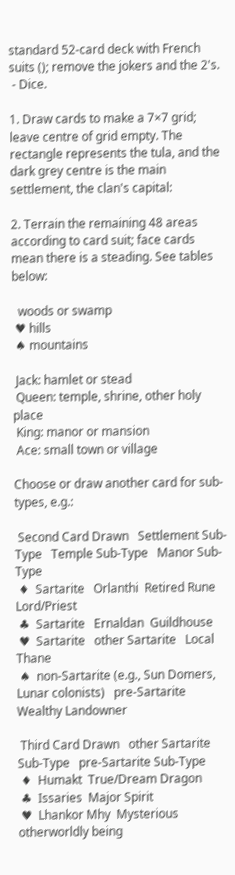standard 52-card deck with French suits (); remove the jokers and the 2's.
 - Dice.

1. Draw cards to make a 7×7 grid; leave centre of grid empty. The rectangle represents the tula, and the dark grey centre is the main settlement, the clan's capital:

2. Terrain the remaining 48 areas according to card suit; face cards mean there is a steading. See tables below:

  woods or swamp
 ♥ hills
 ♠ mountains

 Jack: hamlet or stead
 Queen: temple, shrine, other holy place
 King: manor or mansion
 Ace: small town or village

Choose or draw another card for sub-types, e.g.:

 Second Card Drawn   Settlement Sub-Type   Temple Sub-Type   Manor Sub-Type
 ♦  Sartarite   Orlanthi  Retired Rune Lord/Priest
 ♣  Sartarite   Ernaldan  Guildhouse
 ♥  Sartarite   other Sartarite   Local Thane
 ♠  non-Sartarite (e.g., Sun Domers, Lunar colonists)   pre-Sartarite   Wealthy Landowner

 Third Card Drawn   other Sartarite Sub-Type   pre-Sartarite Sub-Type
 ♦  Humakt  True/Dream Dragon
 ♣  Issaries  Major Spirit
 ♥  Lhankor Mhy  Mysterious otherworldly being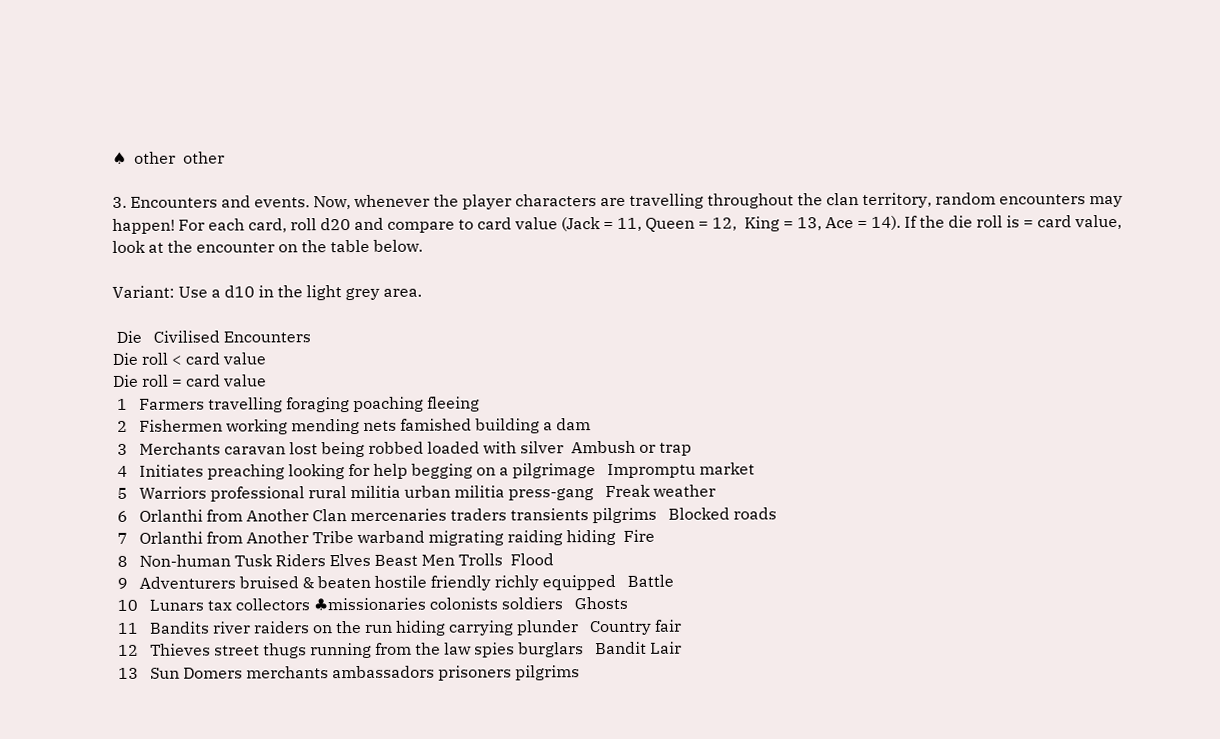♠  other  other

3. Encounters and events. Now, whenever the player characters are travelling throughout the clan territory, random encounters may happen! For each card, roll d20 and compare to card value (Jack = 11, Queen = 12,  King = 13, Ace = 14). If the die roll is = card value, look at the encounter on the table below.

Variant: Use a d10 in the light grey area.

 Die   Civilised Encounters
Die roll < card value
Die roll = card value
 1   Farmers travelling foraging poaching fleeing
 2   Fishermen working mending nets famished building a dam
 3   Merchants caravan lost being robbed loaded with silver  Ambush or trap
 4   Initiates preaching looking for help begging on a pilgrimage   Impromptu market
 5   Warriors professional rural militia urban militia press-gang   Freak weather
 6   Orlanthi from Another Clan mercenaries traders transients pilgrims   Blocked roads
 7   Orlanthi from Another Tribe warband migrating raiding hiding  Fire
 8   Non-human Tusk Riders Elves Beast Men Trolls  Flood
 9   Adventurers bruised & beaten hostile friendly richly equipped   Battle
 10   Lunars tax collectors ♣missionaries colonists soldiers   Ghosts
 11   Bandits river raiders on the run hiding carrying plunder   Country fair
 12   Thieves street thugs running from the law spies burglars   Bandit Lair
 13   Sun Domers merchants ambassadors prisoners pilgrims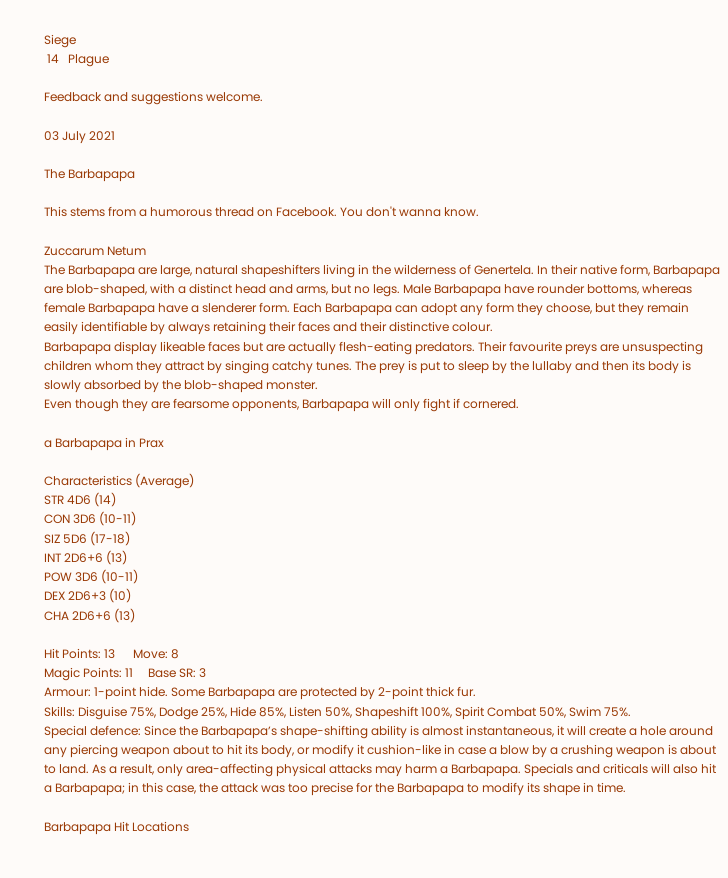Siege
 14   Plague

Feedback and suggestions welcome.

03 July 2021

The Barbapapa

This stems from a humorous thread on Facebook. You don't wanna know.

Zuccarum Netum
The Barbapapa are large, natural shapeshifters living in the wilderness of Genertela. In their native form, Barbapapa are blob-shaped, with a distinct head and arms, but no legs. Male Barbapapa have rounder bottoms, whereas female Barbapapa have a slenderer form. Each Barbapapa can adopt any form they choose, but they remain easily identifiable by always retaining their faces and their distinctive colour.
Barbapapa display likeable faces but are actually flesh-eating predators. Their favourite preys are unsuspecting children whom they attract by singing catchy tunes. The prey is put to sleep by the lullaby and then its body is slowly absorbed by the blob-shaped monster.
Even though they are fearsome opponents, Barbapapa will only fight if cornered.

a Barbapapa in Prax

Characteristics (Average)
STR 4D6 (14)
CON 3D6 (10-11)
SIZ 5D6 (17-18)
INT 2D6+6 (13)
POW 3D6 (10-11)
DEX 2D6+3 (10)
CHA 2D6+6 (13)

Hit Points: 13      Move: 8
Magic Points: 11     Base SR: 3
Armour: 1-point hide. Some Barbapapa are protected by 2-point thick fur.
Skills: Disguise 75%, Dodge 25%, Hide 85%, Listen 50%, Shapeshift 100%, Spirit Combat 50%, Swim 75%.
Special defence: Since the Barbapapa’s shape-shifting ability is almost instantaneous, it will create a hole around any piercing weapon about to hit its body, or modify it cushion-like in case a blow by a crushing weapon is about to land. As a result, only area-affecting physical attacks may harm a Barbapapa. Specials and criticals will also hit a Barbapapa; in this case, the attack was too precise for the Barbapapa to modify its shape in time.

Barbapapa Hit Locations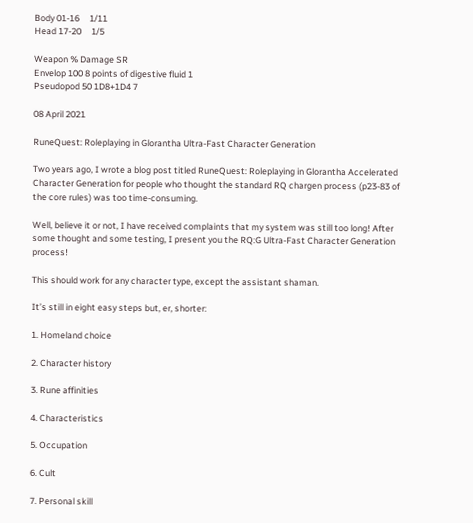Body 01-16     1/11
Head 17-20     1/5

Weapon % Damage SR
Envelop 100 8 points of digestive fluid 1
Pseudopod 50 1D8+1D4 7

08 April 2021

RuneQuest: Roleplaying in Glorantha Ultra-Fast Character Generation

Two years ago, I wrote a blog post titled RuneQuest: Roleplaying in Glorantha Accelerated Character Generation for people who thought the standard RQ chargen process (p23-83 of the core rules) was too time-consuming.

Well, believe it or not, I have received complaints that my system was still too long! After some thought and some testing, I present you the RQ:G Ultra-Fast Character Generation process!

This should work for any character type, except the assistant shaman.

It’s still in eight easy steps but, er, shorter:

1. Homeland choice

2. Character history

3. Rune affinities

4. Characteristics

5. Occupation

6. Cult

7. Personal skill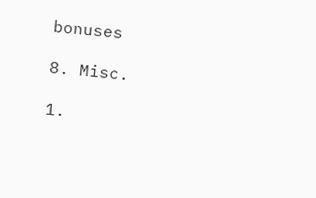bonuses

8. Misc.

1.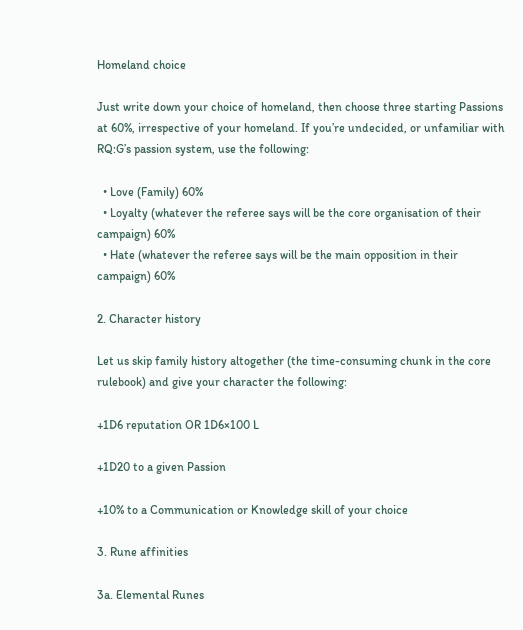Homeland choice

Just write down your choice of homeland, then choose three starting Passions at 60%, irrespective of your homeland. If you’re undecided, or unfamiliar with RQ:G’s passion system, use the following:

  • Love (Family) 60%
  • Loyalty (whatever the referee says will be the core organisation of their campaign) 60%
  • Hate (whatever the referee says will be the main opposition in their campaign) 60%

2. Character history

Let us skip family history altogether (the time-consuming chunk in the core rulebook) and give your character the following:

+1D6 reputation OR 1D6×100 L

+1D20 to a given Passion

+10% to a Communication or Knowledge skill of your choice

3. Rune affinities

3a. Elemental Runes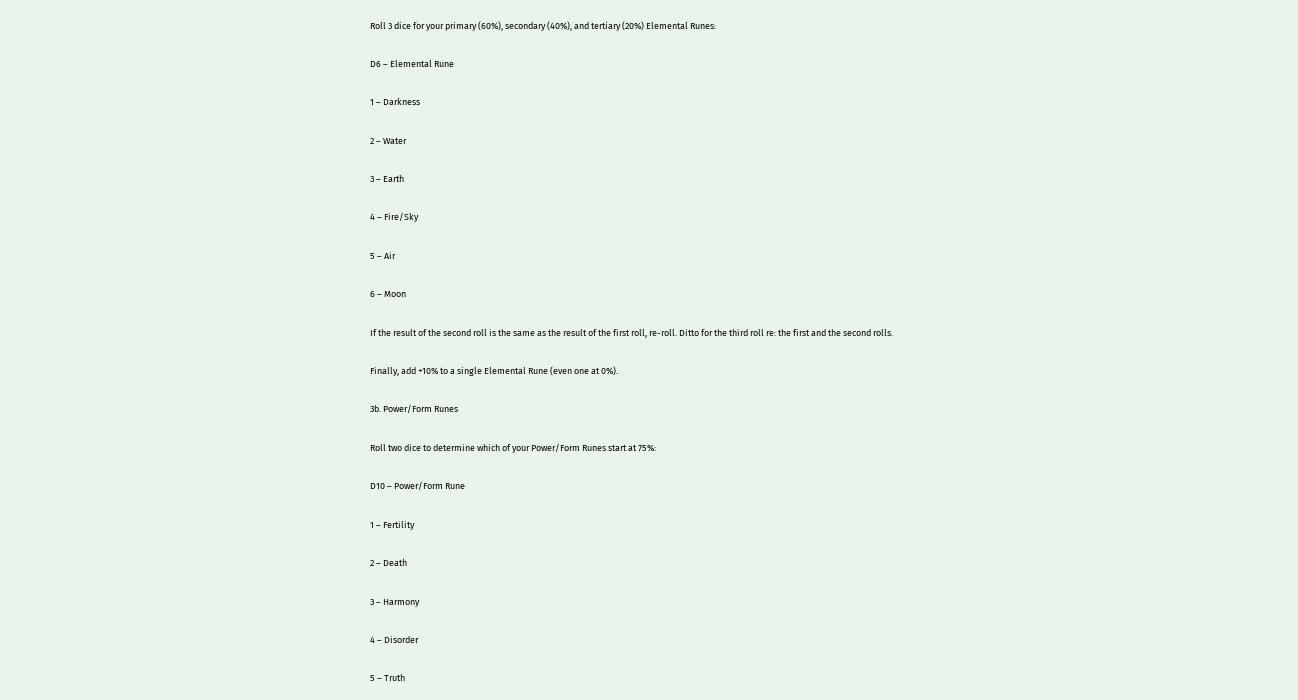Roll 3 dice for your primary (60%), secondary (40%), and tertiary (20%) Elemental Runes:

D6 – Elemental Rune

1 – Darkness

2 – Water

3 – Earth

4 – Fire/Sky

5 – Air

6 – Moon

If the result of the second roll is the same as the result of the first roll, re-roll. Ditto for the third roll re: the first and the second rolls.

Finally, add +10% to a single Elemental Rune (even one at 0%).

3b. Power/Form Runes

Roll two dice to determine which of your Power/Form Runes start at 75%:

D10 – Power/Form Rune

1 – Fertility

2 – Death

3 – Harmony

4 – Disorder

5 – Truth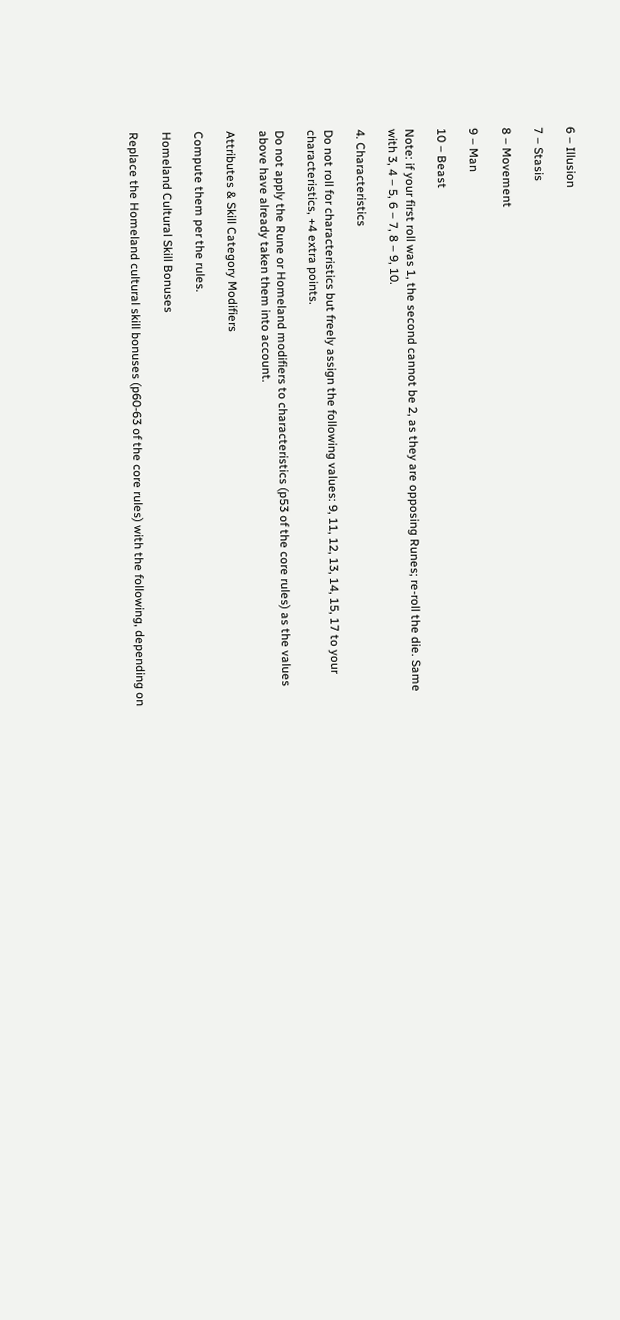6 – Illusion

7 – Stasis

8 – Movement

9 – Man

10 – Beast

Note: if your first roll was 1, the second cannot be 2, as they are opposing Runes; re-roll the die. Same with 3, 4 – 5, 6 – 7, 8 – 9, 10.

4. Characteristics

Do not roll for characteristics but freely assign the following values: 9, 11, 12, 13, 14, 15, 17 to your characteristics, +4 extra points.

Do not apply the Rune or Homeland modifiers to characteristics (p53 of the core rules) as the values above have already taken them into account.

Attributes & Skill Category Modifiers

Compute them per the rules.

Homeland Cultural Skill Bonuses

Replace the Homeland cultural skill bonuses (p60-63 of the core rules) with the following, depending on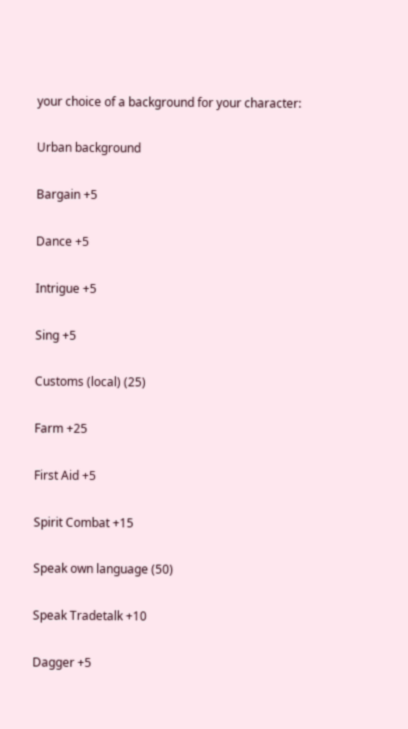your choice of a background for your character:

Urban background

Bargain +5

Dance +5

Intrigue +5

Sing +5

Customs (local) (25)

Farm +25

First Aid +5

Spirit Combat +15

Speak own language (50)

Speak Tradetalk +10

Dagger +5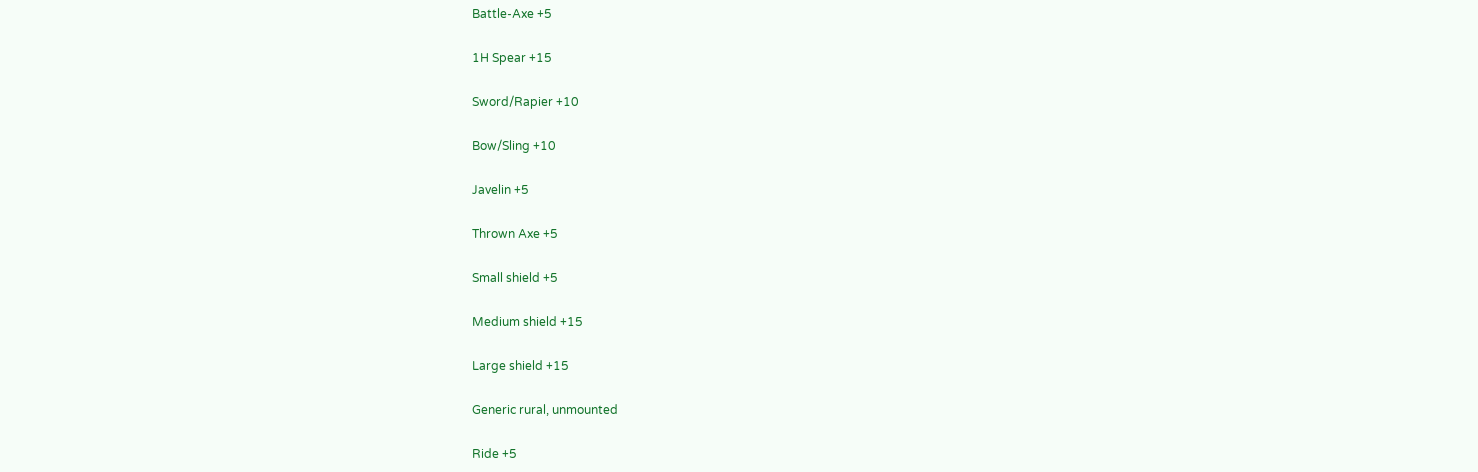Battle-Axe +5

1H Spear +15

Sword/Rapier +10

Bow/Sling +10

Javelin +5

Thrown Axe +5

Small shield +5

Medium shield +15

Large shield +15

Generic rural, unmounted

Ride +5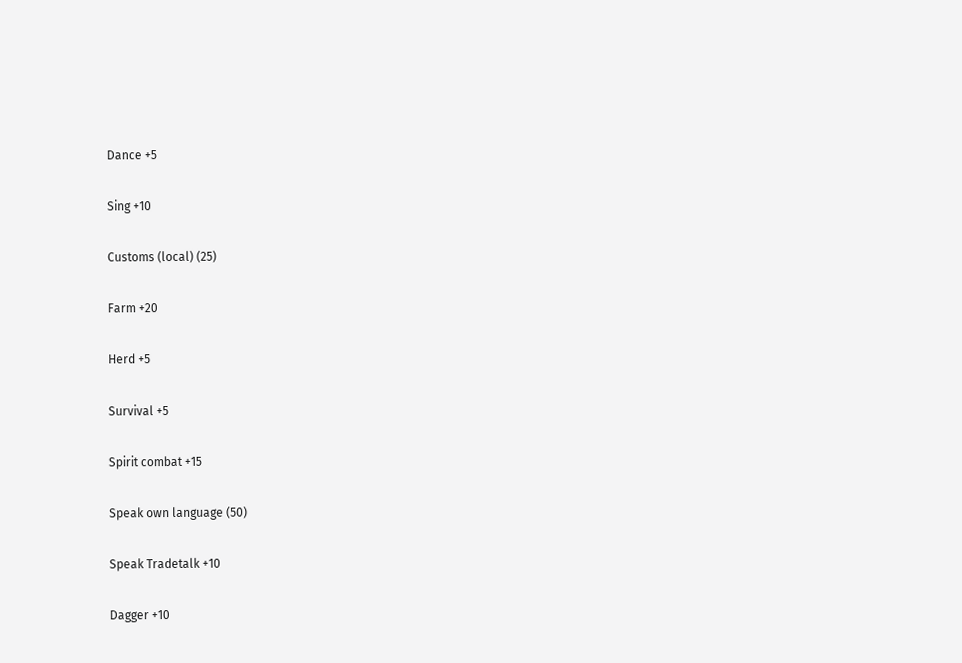Dance +5

Sing +10

Customs (local) (25)

Farm +20

Herd +5

Survival +5

Spirit combat +15

Speak own language (50)

Speak Tradetalk +10

Dagger +10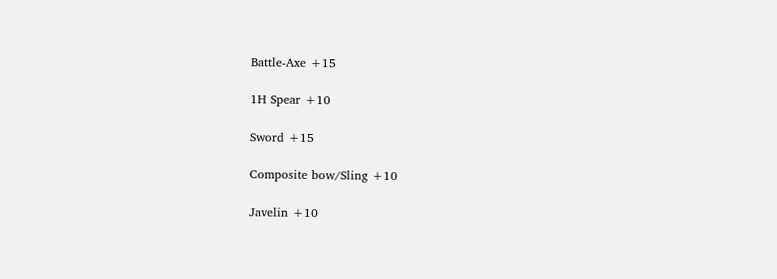Battle-Axe +15

1H Spear +10

Sword +15

Composite bow/Sling +10

Javelin +10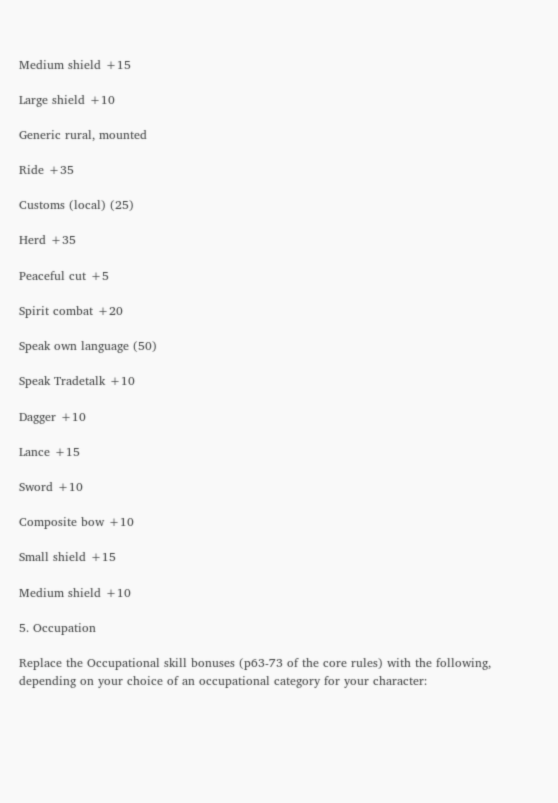Medium shield +15

Large shield +10

Generic rural, mounted

Ride +35

Customs (local) (25)

Herd +35

Peaceful cut +5

Spirit combat +20

Speak own language (50)

Speak Tradetalk +10

Dagger +10

Lance +15

Sword +10

Composite bow +10

Small shield +15

Medium shield +10

5. Occupation

Replace the Occupational skill bonuses (p63-73 of the core rules) with the following, depending on your choice of an occupational category for your character: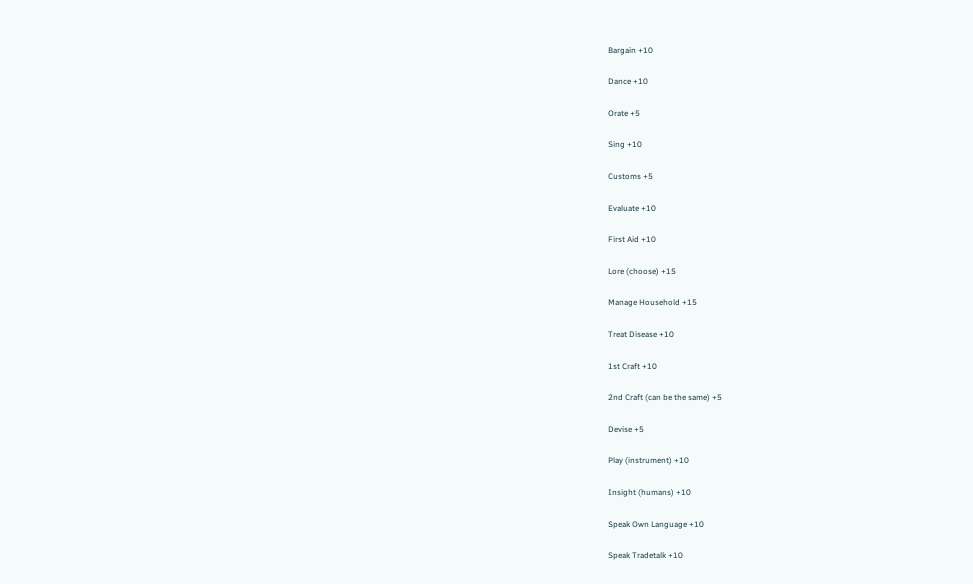Bargain +10

Dance +10

Orate +5

Sing +10

Customs +5

Evaluate +10

First Aid +10

Lore (choose) +15

Manage Household +15

Treat Disease +10

1st Craft +10

2nd Craft (can be the same) +5

Devise +5

Play (instrument) +10

Insight (humans) +10

Speak Own Language +10

Speak Tradetalk +10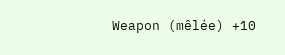Weapon (mêlée) +10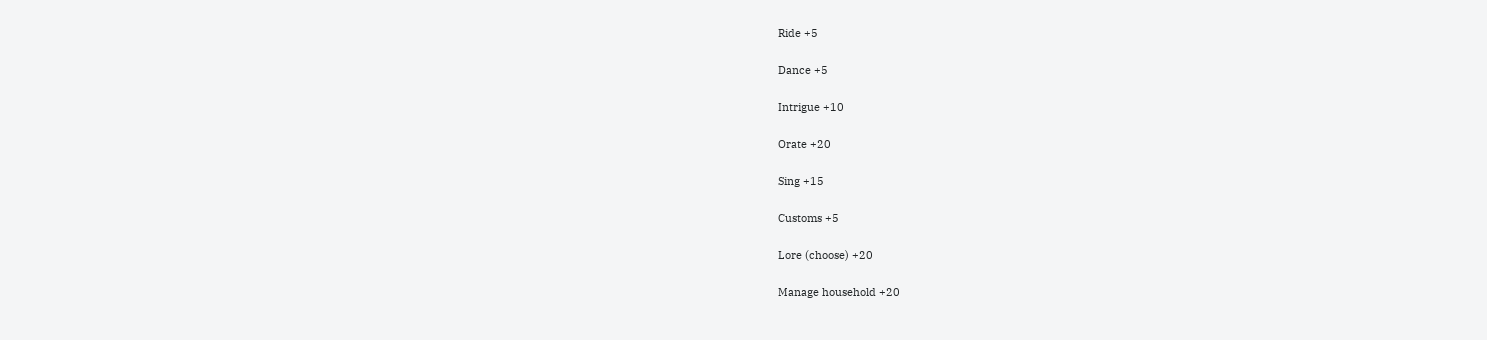Ride +5

Dance +5

Intrigue +10

Orate +20

Sing +15

Customs +5

Lore (choose) +20

Manage household +20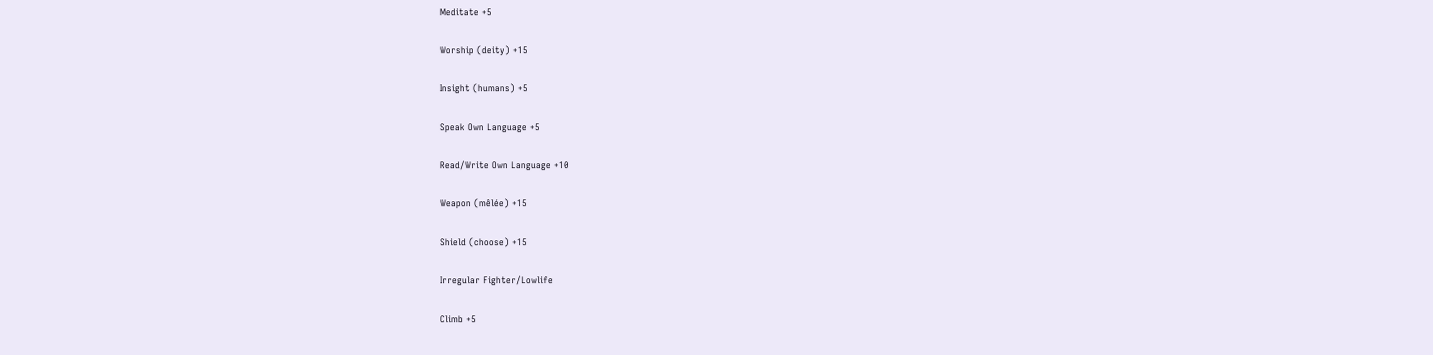Meditate +5

Worship (deity) +15

Insight (humans) +5

Speak Own Language +5

Read/Write Own Language +10

Weapon (mêlée) +15

Shield (choose) +15

Irregular Fighter/Lowlife

Climb +5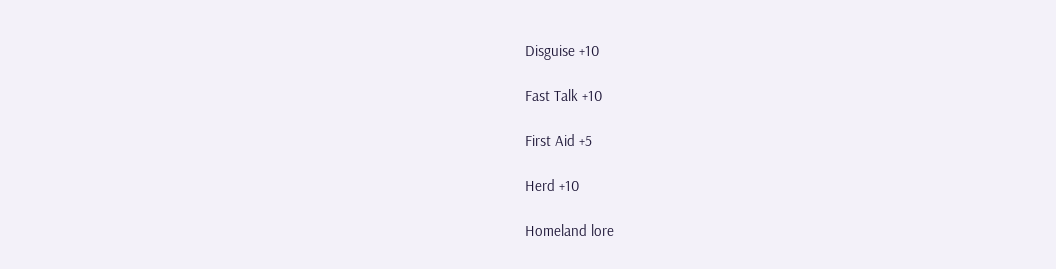Disguise +10

Fast Talk +10

First Aid +5

Herd +10

Homeland lore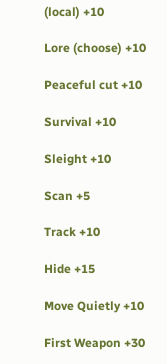(local) +10

Lore (choose) +10

Peaceful cut +10

Survival +10

Sleight +10

Scan +5

Track +10

Hide +15

Move Quietly +10

First Weapon +30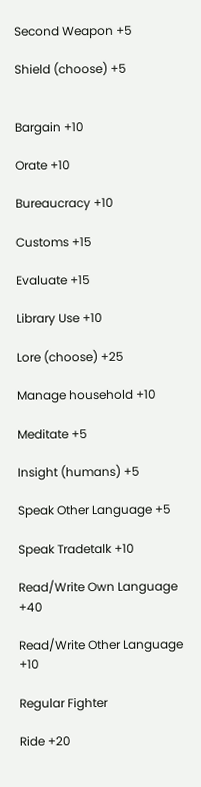Second Weapon +5

Shield (choose) +5


Bargain +10

Orate +10

Bureaucracy +10

Customs +15

Evaluate +15

Library Use +10

Lore (choose) +25

Manage household +10

Meditate +5

Insight (humans) +5

Speak Other Language +5

Speak Tradetalk +10

Read/Write Own Language +40

Read/Write Other Language +10

Regular Fighter

Ride +20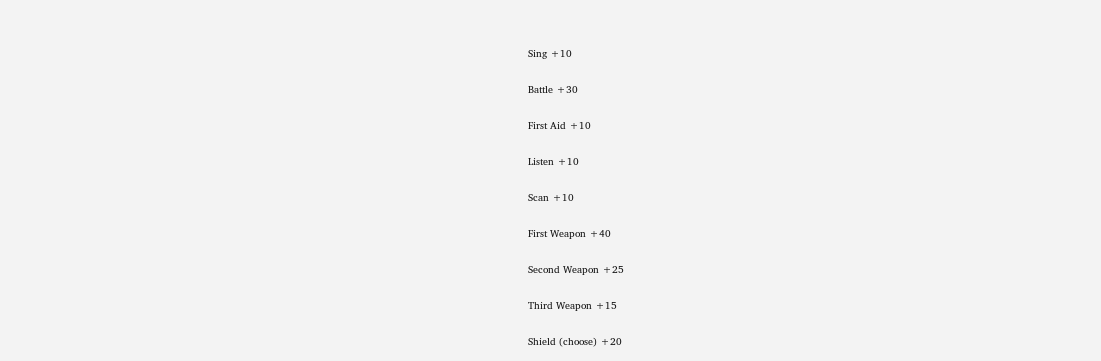Sing +10

Battle +30

First Aid +10

Listen +10

Scan +10

First Weapon +40

Second Weapon +25

Third Weapon +15

Shield (choose) +20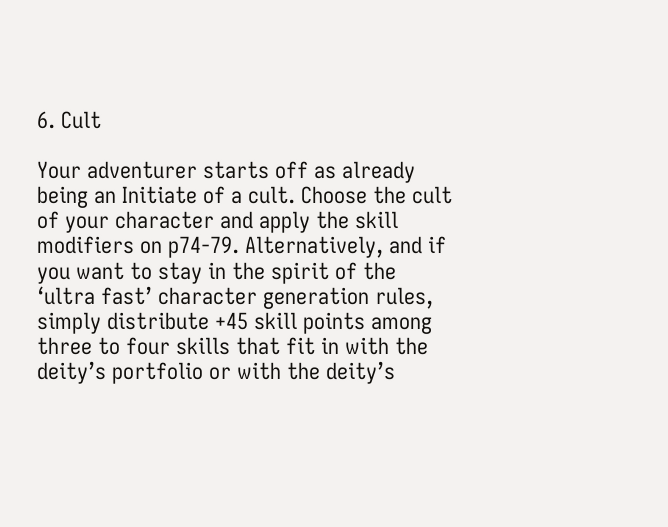6. Cult

Your adventurer starts off as already being an Initiate of a cult. Choose the cult of your character and apply the skill modifiers on p74-79. Alternatively, and if you want to stay in the spirit of the ‘ultra fast’ character generation rules, simply distribute +45 skill points among three to four skills that fit in with the deity’s portfolio or with the deity’s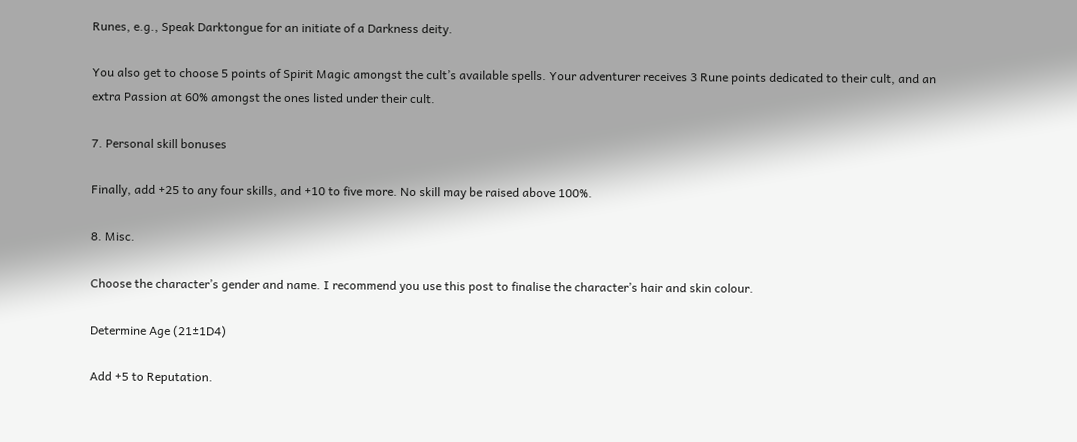Runes, e.g., Speak Darktongue for an initiate of a Darkness deity.

You also get to choose 5 points of Spirit Magic amongst the cult’s available spells. Your adventurer receives 3 Rune points dedicated to their cult, and an extra Passion at 60% amongst the ones listed under their cult.

7. Personal skill bonuses

Finally, add +25 to any four skills, and +10 to five more. No skill may be raised above 100%.

8. Misc.

Choose the character’s gender and name. I recommend you use this post to finalise the character’s hair and skin colour.

Determine Age (21±1D4)

Add +5 to Reputation.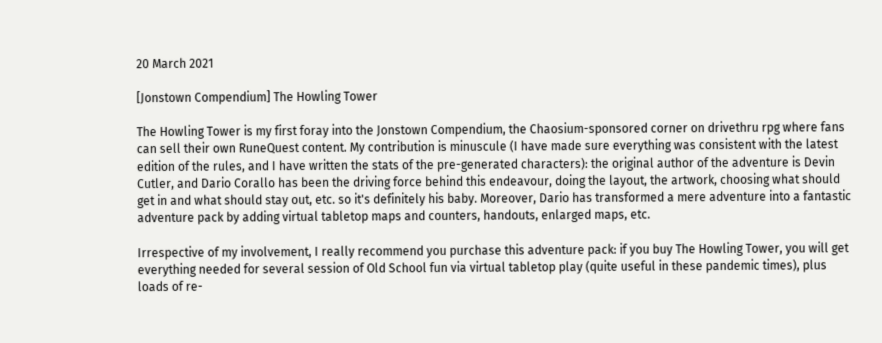20 March 2021

[Jonstown Compendium] The Howling Tower

The Howling Tower is my first foray into the Jonstown Compendium, the Chaosium-sponsored corner on drivethru rpg where fans can sell their own RuneQuest content. My contribution is minuscule (I have made sure everything was consistent with the latest edition of the rules, and I have written the stats of the pre-generated characters): the original author of the adventure is Devin Cutler, and Dario Corallo has been the driving force behind this endeavour, doing the layout, the artwork, choosing what should get in and what should stay out, etc. so it's definitely his baby. Moreover, Dario has transformed a mere adventure into a fantastic adventure pack by adding virtual tabletop maps and counters, handouts, enlarged maps, etc.

Irrespective of my involvement, I really recommend you purchase this adventure pack: if you buy The Howling Tower, you will get everything needed for several session of Old School fun via virtual tabletop play (quite useful in these pandemic times), plus loads of re-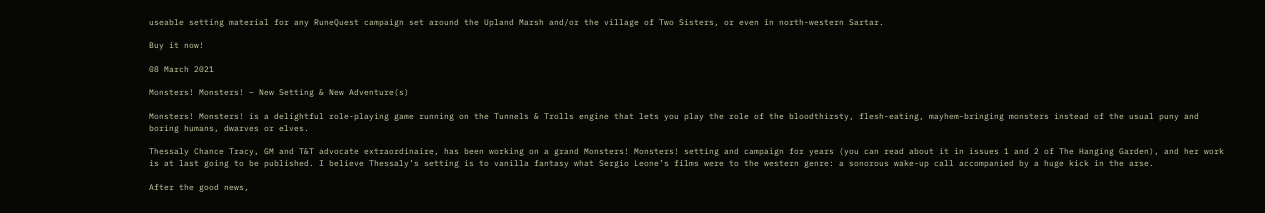useable setting material for any RuneQuest campaign set around the Upland Marsh and/or the village of Two Sisters, or even in north-western Sartar.

Buy it now!

08 March 2021

Monsters! Monsters! – New Setting & New Adventure(s)

Monsters! Monsters! is a delightful role-playing game running on the Tunnels & Trolls engine that lets you play the role of the bloodthirsty, flesh-eating, mayhem-bringing monsters instead of the usual puny and boring humans, dwarves or elves.

Thessaly Chance Tracy, GM and T&T advocate extraordinaire, has been working on a grand Monsters! Monsters! setting and campaign for years (you can read about it in issues 1 and 2 of The Hanging Garden), and her work is at last going to be published. I believe Thessaly’s setting is to vanilla fantasy what Sergio Leone’s films were to the western genre: a sonorous wake-up call accompanied by a huge kick in the arse.

After the good news,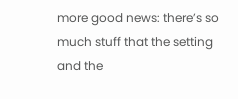more good news: there’s so much stuff that the setting and the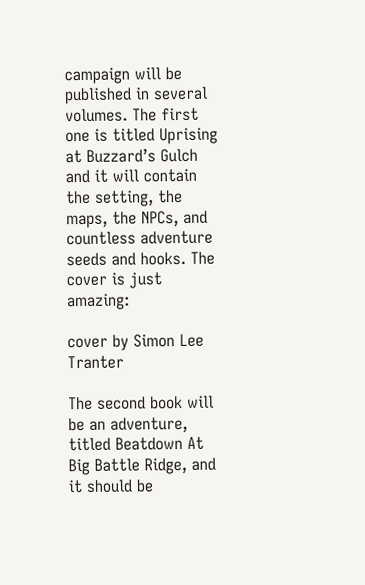campaign will be published in several volumes. The first one is titled Uprising at Buzzard’s Gulch and it will contain the setting, the maps, the NPCs, and countless adventure seeds and hooks. The cover is just amazing:

cover by Simon Lee Tranter

The second book will be an adventure, titled Beatdown At Big Battle Ridge, and it should be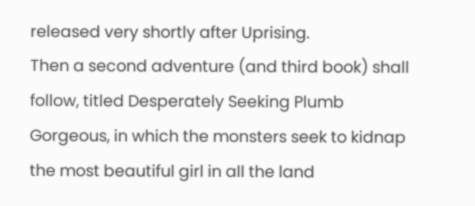released very shortly after Uprising.
Then a second adventure (and third book) shall follow, titled Desperately Seeking Plumb Gorgeous, in which the monsters seek to kidnap the most beautiful girl in all the land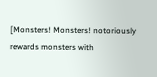[Monsters! Monsters! notoriously rewards monsters with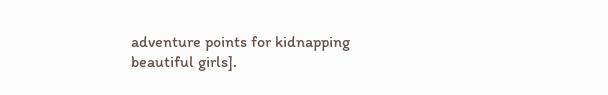adventure points for kidnapping beautiful girls].